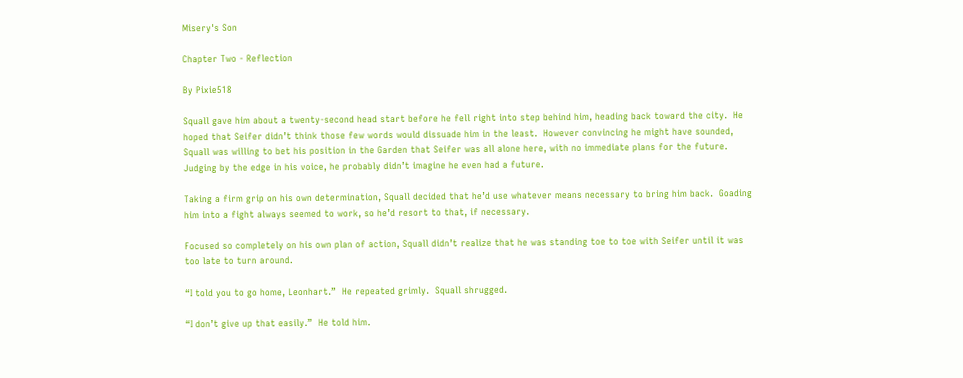Misery's Son

Chapter Two - Reflection

By Pixie518

Squall gave him about a twenty-second head start before he fell right into step behind him, heading back toward the city.  He hoped that Seifer didn’t think those few words would dissuade him in the least.  However convincing he might have sounded, Squall was willing to bet his position in the Garden that Seifer was all alone here, with no immediate plans for the future.  Judging by the edge in his voice, he probably didn’t imagine he even had a future.

Taking a firm grip on his own determination, Squall decided that he’d use whatever means necessary to bring him back.  Goading him into a fight always seemed to work, so he’d resort to that, if necessary.

Focused so completely on his own plan of action, Squall didn’t realize that he was standing toe to toe with Seifer until it was too late to turn around.

“I told you to go home, Leonhart.”  He repeated grimly.  Squall shrugged.

“I don’t give up that easily.”  He told him.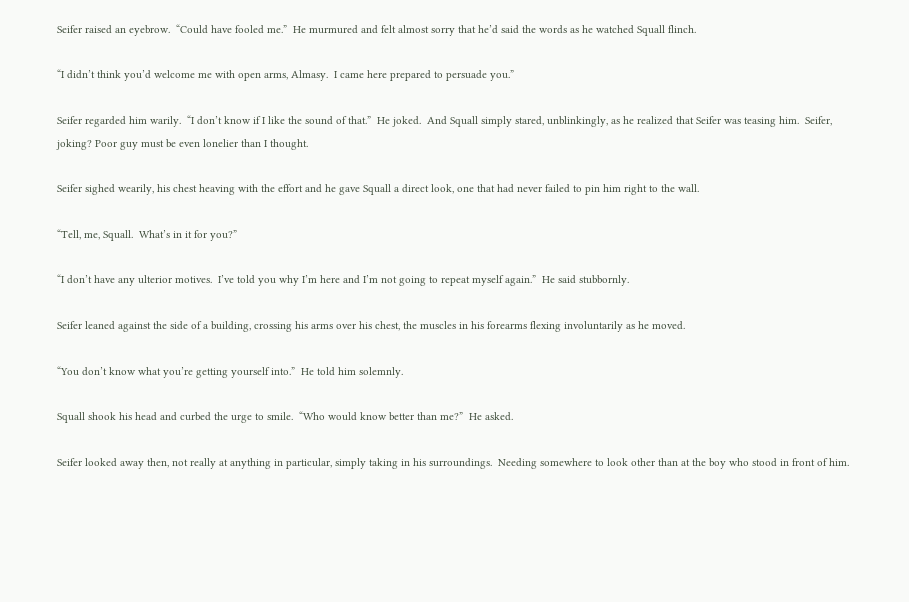Seifer raised an eyebrow.  “Could have fooled me.”  He murmured and felt almost sorry that he’d said the words as he watched Squall flinch.

“I didn’t think you’d welcome me with open arms, Almasy.  I came here prepared to persuade you.”

Seifer regarded him warily.  “I don’t know if I like the sound of that.”  He joked.  And Squall simply stared, unblinkingly, as he realized that Seifer was teasing him.  Seifer, joking? Poor guy must be even lonelier than I thought.

Seifer sighed wearily, his chest heaving with the effort and he gave Squall a direct look, one that had never failed to pin him right to the wall.

“Tell, me, Squall.  What’s in it for you?”

“I don’t have any ulterior motives.  I’ve told you why I’m here and I’m not going to repeat myself again.”  He said stubbornly.

Seifer leaned against the side of a building, crossing his arms over his chest, the muscles in his forearms flexing involuntarily as he moved.

“You don’t know what you’re getting yourself into.”  He told him solemnly.

Squall shook his head and curbed the urge to smile.  “Who would know better than me?”  He asked.

Seifer looked away then, not really at anything in particular, simply taking in his surroundings.  Needing somewhere to look other than at the boy who stood in front of him.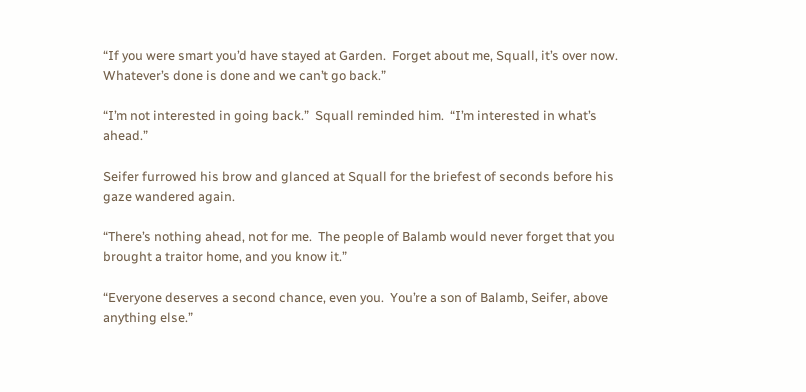“If you were smart you’d have stayed at Garden.  Forget about me, Squall, it’s over now.  Whatever’s done is done and we can’t go back.”

“I’m not interested in going back.”  Squall reminded him.  “I’m interested in what’s ahead.”

Seifer furrowed his brow and glanced at Squall for the briefest of seconds before his gaze wandered again.

“There’s nothing ahead, not for me.  The people of Balamb would never forget that you brought a traitor home, and you know it.”

“Everyone deserves a second chance, even you.  You’re a son of Balamb, Seifer, above anything else.”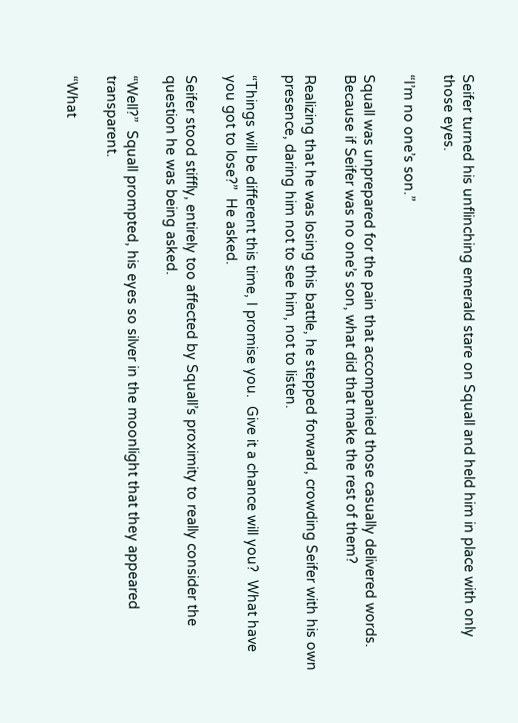Seifer turned his unflinching emerald stare on Squall and held him in place with only those eyes.

“I’m no one’s son.”

Squall was unprepared for the pain that accompanied those casually delivered words.  Because if Seifer was no one’s son, what did that make the rest of them?

Realizing that he was losing this battle, he stepped forward, crowding Seifer with his own presence, daring him not to see him, not to listen.

“Things will be different this time, I promise you.  Give it a chance will you?  What have you got to lose?”  He asked.

Seifer stood stiffly, entirely too affected by Squall’s proximity to really consider the question he was being asked.

“Well?”  Squall prompted, his eyes so silver in the moonlight that they appeared transparent.

“What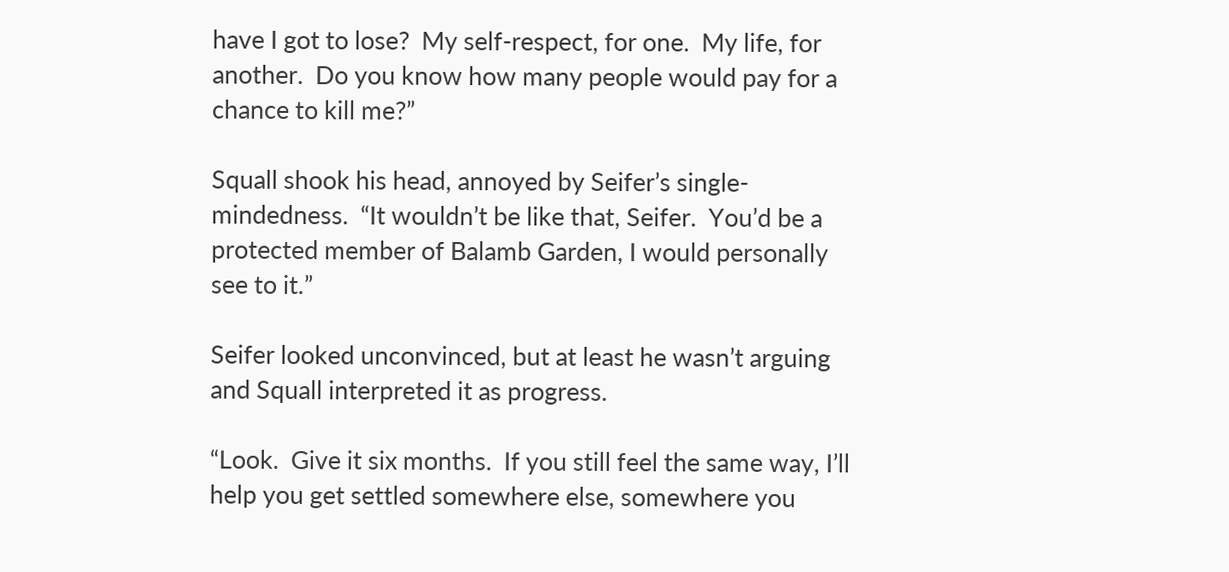have I got to lose?  My self-respect, for one.  My life, for another.  Do you know how many people would pay for a chance to kill me?”

Squall shook his head, annoyed by Seifer’s single-mindedness.  “It wouldn’t be like that, Seifer.  You’d be a protected member of Balamb Garden, I would personally see to it.”

Seifer looked unconvinced, but at least he wasn’t arguing and Squall interpreted it as progress.

“Look.  Give it six months.  If you still feel the same way, I’ll help you get settled somewhere else, somewhere you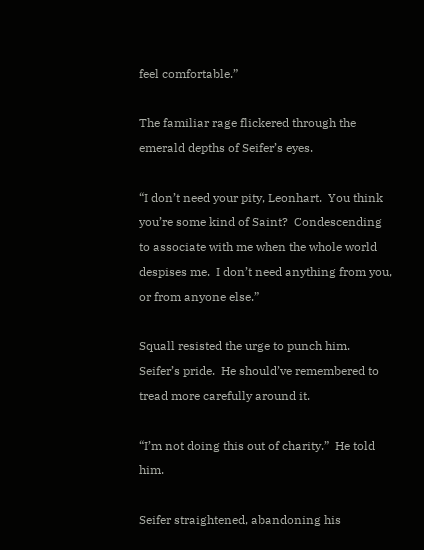feel comfortable.”

The familiar rage flickered through the emerald depths of Seifer’s eyes.

“I don’t need your pity, Leonhart.  You think you’re some kind of Saint?  Condescending to associate with me when the whole world despises me.  I don’t need anything from you, or from anyone else.”

Squall resisted the urge to punch him.  Seifer’s pride.  He should’ve remembered to tread more carefully around it.

“I’m not doing this out of charity.”  He told him.

Seifer straightened, abandoning his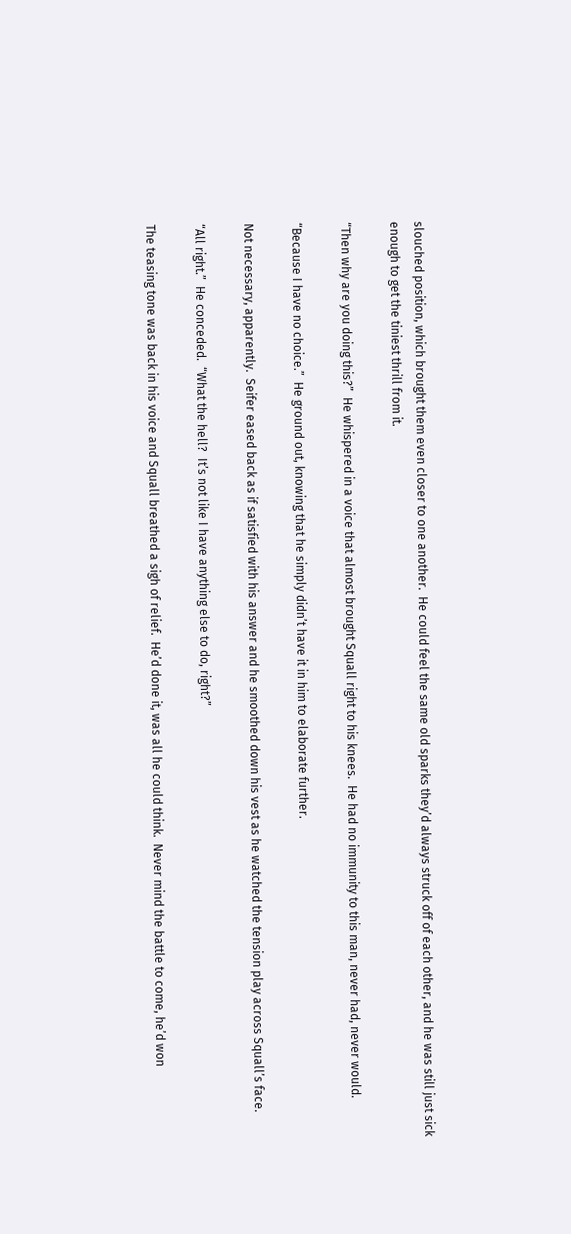slouched position, which brought them even closer to one another.  He could feel the same old sparks they’d always struck off of each other, and he was still just sick enough to get the tiniest thrill from it.

“Then why are you doing this?”  He whispered in a voice that almost brought Squall right to his knees.  He had no immunity to this man, never had, never would.

“Because I have no choice.”  He ground out, knowing that he simply didn’t have it in him to elaborate further.

Not necessary, apparently.  Seifer eased back as if satisfied with his answer and he smoothed down his vest as he watched the tension play across Squall’s face.

“All right.”  He conceded.  “What the hell?  It’s not like I have anything else to do, right?”

The teasing tone was back in his voice and Squall breathed a sigh of relief.  He’d done it, was all he could think.  Never mind the battle to come, he’d won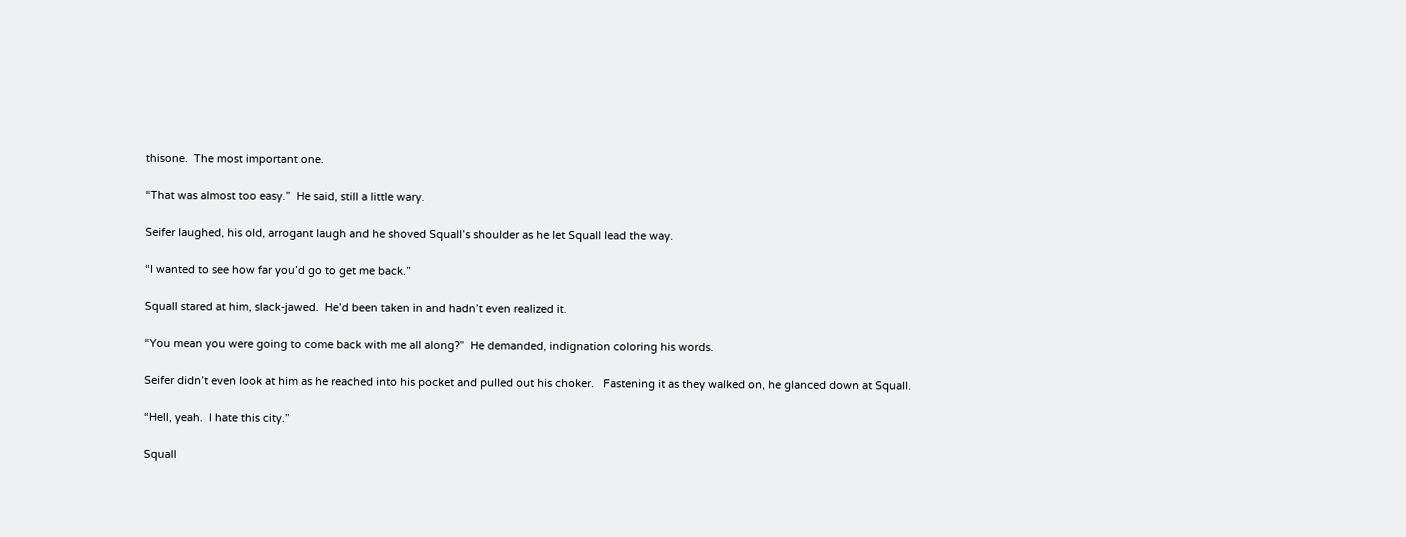thisone.  The most important one.

“That was almost too easy.”  He said, still a little wary.

Seifer laughed, his old, arrogant laugh and he shoved Squall’s shoulder as he let Squall lead the way.

“I wanted to see how far you’d go to get me back.”

Squall stared at him, slack-jawed.  He’d been taken in and hadn’t even realized it.

“You mean you were going to come back with me all along?”  He demanded, indignation coloring his words.

Seifer didn’t even look at him as he reached into his pocket and pulled out his choker.   Fastening it as they walked on, he glanced down at Squall.

“Hell, yeah.  I hate this city.”

Squall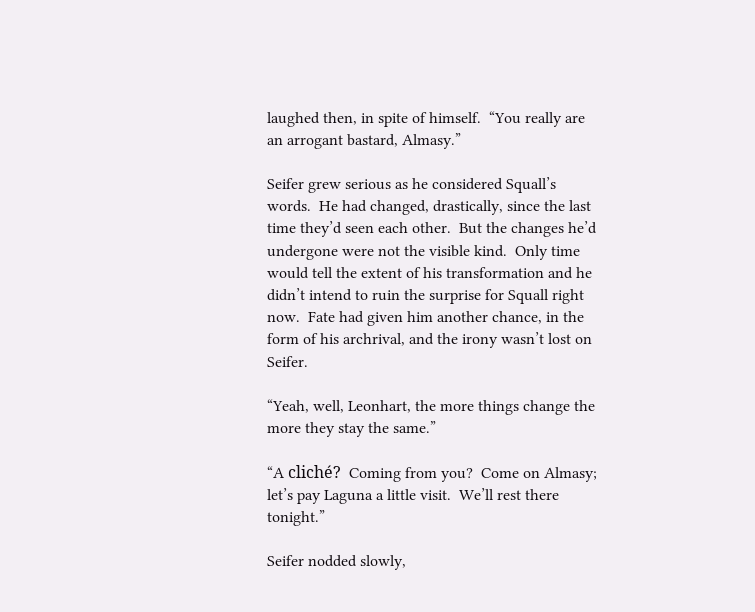laughed then, in spite of himself.  “You really are an arrogant bastard, Almasy.”

Seifer grew serious as he considered Squall’s words.  He had changed, drastically, since the last time they’d seen each other.  But the changes he’d undergone were not the visible kind.  Only time would tell the extent of his transformation and he didn’t intend to ruin the surprise for Squall right now.  Fate had given him another chance, in the form of his archrival, and the irony wasn’t lost on Seifer.

“Yeah, well, Leonhart, the more things change the more they stay the same.”

“A cliché?  Coming from you?  Come on Almasy; let’s pay Laguna a little visit.  We’ll rest there tonight.”

Seifer nodded slowly,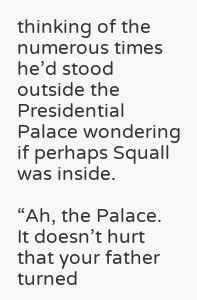thinking of the numerous times he’d stood outside the Presidential Palace wondering if perhaps Squall was inside.

“Ah, the Palace.  It doesn’t hurt that your father turned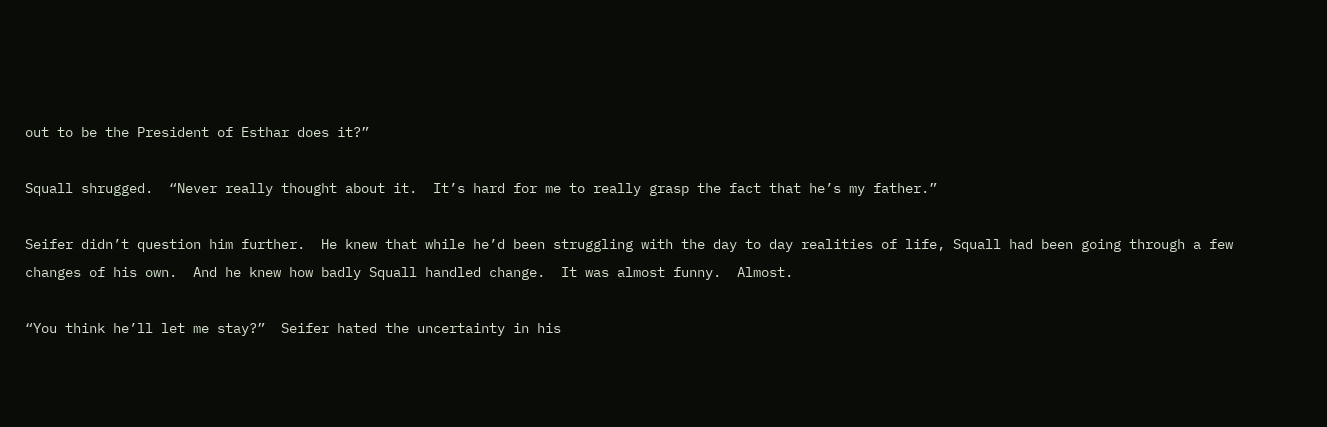out to be the President of Esthar does it?”

Squall shrugged.  “Never really thought about it.  It’s hard for me to really grasp the fact that he’s my father.”

Seifer didn’t question him further.  He knew that while he’d been struggling with the day to day realities of life, Squall had been going through a few changes of his own.  And he knew how badly Squall handled change.  It was almost funny.  Almost.

“You think he’ll let me stay?”  Seifer hated the uncertainty in his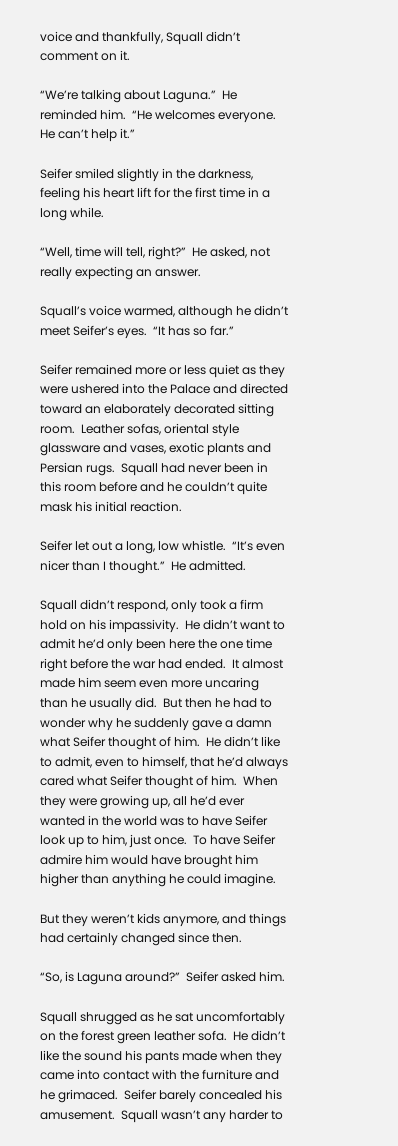voice and thankfully, Squall didn’t comment on it.

“We’re talking about Laguna.”  He reminded him.  “He welcomes everyone.  He can’t help it.”

Seifer smiled slightly in the darkness, feeling his heart lift for the first time in a long while.

“Well, time will tell, right?”  He asked, not really expecting an answer.

Squall’s voice warmed, although he didn’t meet Seifer’s eyes.  “It has so far.”

Seifer remained more or less quiet as they were ushered into the Palace and directed toward an elaborately decorated sitting room.  Leather sofas, oriental style glassware and vases, exotic plants and Persian rugs.  Squall had never been in this room before and he couldn’t quite mask his initial reaction.

Seifer let out a long, low whistle.  “It’s even nicer than I thought.”  He admitted.

Squall didn’t respond, only took a firm hold on his impassivity.  He didn’t want to admit he’d only been here the one time right before the war had ended.  It almost made him seem even more uncaring than he usually did.  But then he had to wonder why he suddenly gave a damn what Seifer thought of him.  He didn’t like to admit, even to himself, that he’d always cared what Seifer thought of him.  When they were growing up, all he’d ever wanted in the world was to have Seifer look up to him, just once.  To have Seifer admire him would have brought him higher than anything he could imagine.

But they weren’t kids anymore, and things had certainly changed since then.

“So, is Laguna around?”  Seifer asked him.

Squall shrugged as he sat uncomfortably on the forest green leather sofa.  He didn’t like the sound his pants made when they came into contact with the furniture and he grimaced.  Seifer barely concealed his amusement.  Squall wasn’t any harder to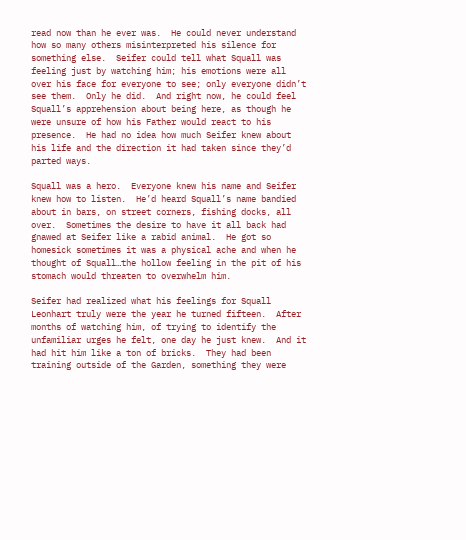read now than he ever was.  He could never understand how so many others misinterpreted his silence for something else.  Seifer could tell what Squall was feeling just by watching him; his emotions were all over his face for everyone to see; only everyone didn’t see them.  Only he did.  And right now, he could feel Squall’s apprehension about being here, as though he were unsure of how his Father would react to his presence.  He had no idea how much Seifer knew about his life and the direction it had taken since they’d parted ways.

Squall was a hero.  Everyone knew his name and Seifer knew how to listen.  He’d heard Squall’s name bandied about in bars, on street corners, fishing docks, all over.  Sometimes the desire to have it all back had gnawed at Seifer like a rabid animal.  He got so homesick sometimes it was a physical ache and when he thought of Squall…the hollow feeling in the pit of his stomach would threaten to overwhelm him.

Seifer had realized what his feelings for Squall Leonhart truly were the year he turned fifteen.  After months of watching him, of trying to identify the unfamiliar urges he felt, one day he just knew.  And it had hit him like a ton of bricks.  They had been training outside of the Garden, something they were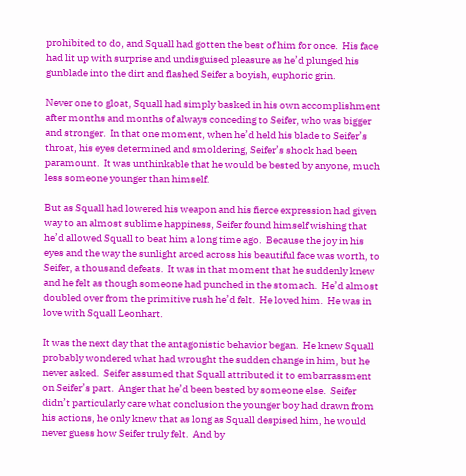prohibited to do, and Squall had gotten the best of him for once.  His face had lit up with surprise and undisguised pleasure as he’d plunged his gunblade into the dirt and flashed Seifer a boyish, euphoric grin.

Never one to gloat, Squall had simply basked in his own accomplishment after months and months of always conceding to Seifer, who was bigger and stronger.  In that one moment, when he’d held his blade to Seifer’s throat, his eyes determined and smoldering, Seifer’s shock had been paramount.  It was unthinkable that he would be bested by anyone, much less someone younger than himself.

But as Squall had lowered his weapon and his fierce expression had given way to an almost sublime happiness, Seifer found himself wishing that he’d allowed Squall to beat him a long time ago.  Because the joy in his eyes and the way the sunlight arced across his beautiful face was worth, to Seifer, a thousand defeats.  It was in that moment that he suddenly knew and he felt as though someone had punched in the stomach.  He’d almost doubled over from the primitive rush he’d felt.  He loved him.  He was in love with Squall Leonhart.

It was the next day that the antagonistic behavior began.  He knew Squall probably wondered what had wrought the sudden change in him, but he never asked.  Seifer assumed that Squall attributed it to embarrassment on Seifer’s part.  Anger that he’d been bested by someone else.  Seifer didn’t particularly care what conclusion the younger boy had drawn from his actions, he only knew that as long as Squall despised him, he would never guess how Seifer truly felt.  And by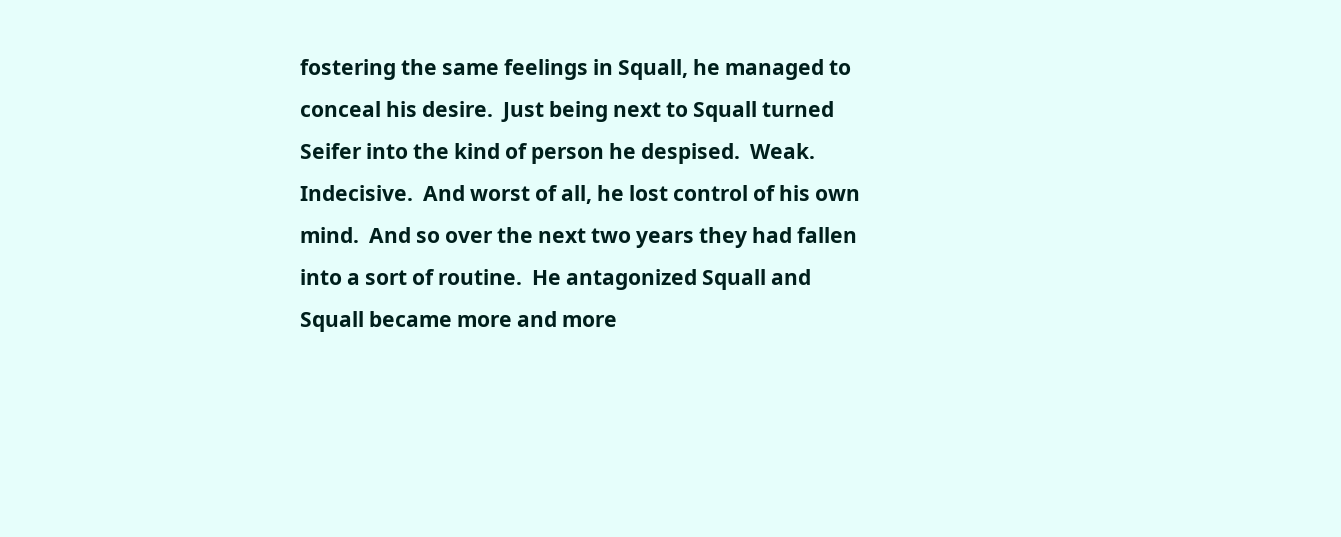fostering the same feelings in Squall, he managed to conceal his desire.  Just being next to Squall turned Seifer into the kind of person he despised.  Weak.  Indecisive.  And worst of all, he lost control of his own mind.  And so over the next two years they had fallen into a sort of routine.  He antagonized Squall and Squall became more and more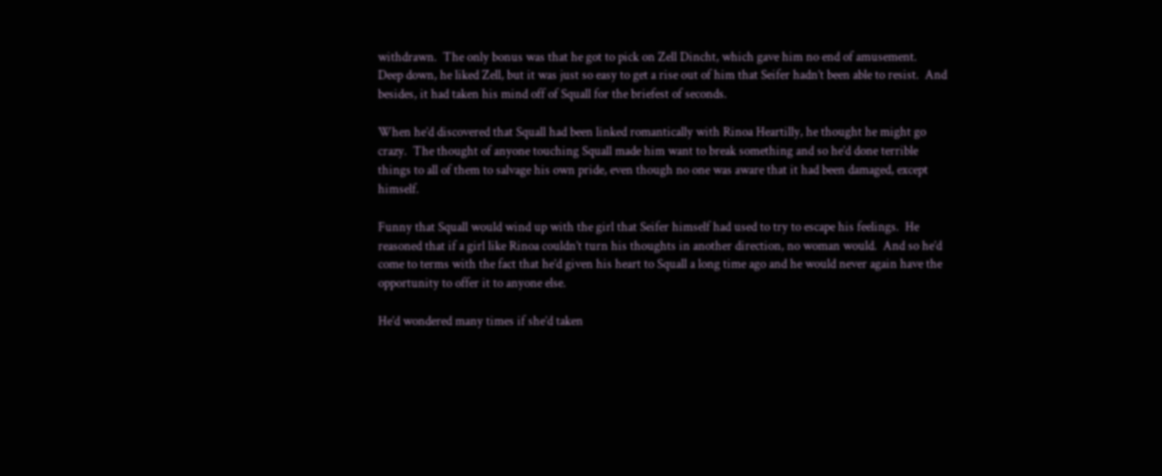withdrawn.  The only bonus was that he got to pick on Zell Dincht, which gave him no end of amusement.  Deep down, he liked Zell, but it was just so easy to get a rise out of him that Seifer hadn’t been able to resist.  And besides, it had taken his mind off of Squall for the briefest of seconds.

When he’d discovered that Squall had been linked romantically with Rinoa Heartilly, he thought he might go crazy.  The thought of anyone touching Squall made him want to break something and so he’d done terrible things to all of them to salvage his own pride, even though no one was aware that it had been damaged, except himself.

Funny that Squall would wind up with the girl that Seifer himself had used to try to escape his feelings.  He reasoned that if a girl like Rinoa couldn’t turn his thoughts in another direction, no woman would.  And so he’d come to terms with the fact that he’d given his heart to Squall a long time ago and he would never again have the opportunity to offer it to anyone else.

He’d wondered many times if she’d taken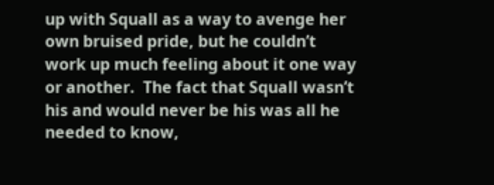up with Squall as a way to avenge her own bruised pride, but he couldn’t work up much feeling about it one way or another.  The fact that Squall wasn’t his and would never be his was all he needed to know,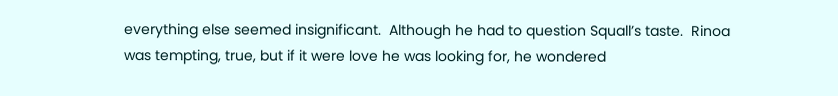everything else seemed insignificant.  Although he had to question Squall’s taste.  Rinoa was tempting, true, but if it were love he was looking for, he wondered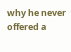why he never offered a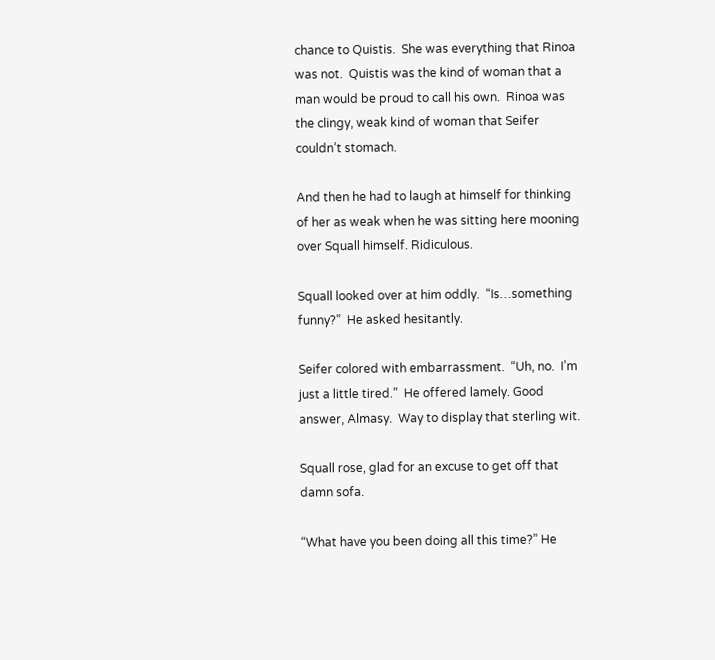chance to Quistis.  She was everything that Rinoa was not.  Quistis was the kind of woman that a man would be proud to call his own.  Rinoa was the clingy, weak kind of woman that Seifer couldn’t stomach.

And then he had to laugh at himself for thinking of her as weak when he was sitting here mooning over Squall himself. Ridiculous.

Squall looked over at him oddly.  “Is…something funny?”  He asked hesitantly.

Seifer colored with embarrassment.  “Uh, no.  I’m just a little tired.”  He offered lamely. Good answer, Almasy.  Way to display that sterling wit.

Squall rose, glad for an excuse to get off that damn sofa.

“What have you been doing all this time?” He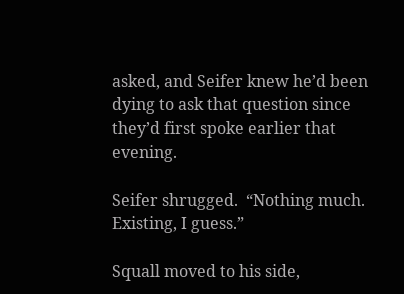asked, and Seifer knew he’d been dying to ask that question since they’d first spoke earlier that evening.

Seifer shrugged.  “Nothing much.  Existing, I guess.”

Squall moved to his side,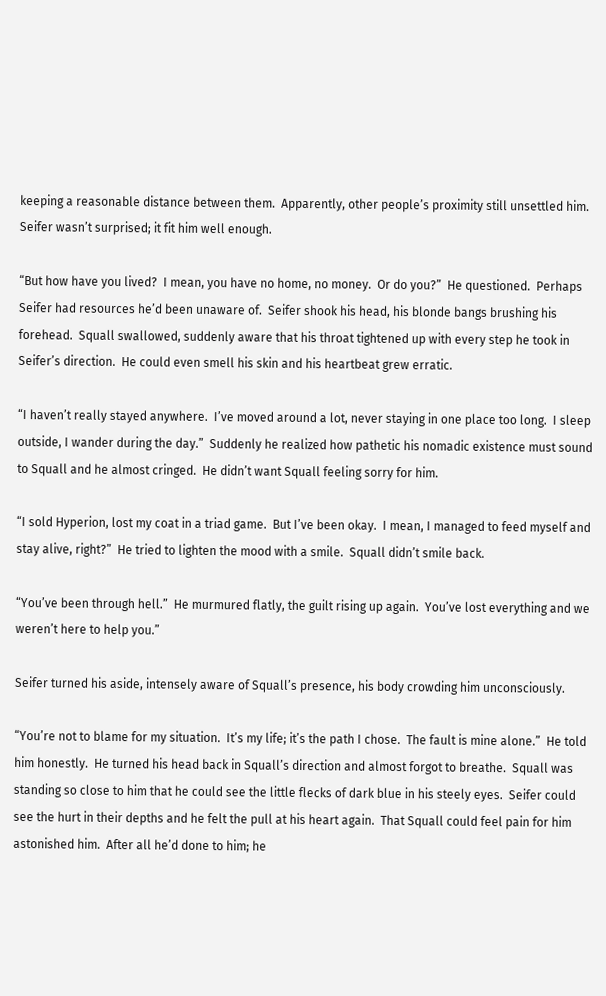keeping a reasonable distance between them.  Apparently, other people’s proximity still unsettled him.  Seifer wasn’t surprised; it fit him well enough.

“But how have you lived?  I mean, you have no home, no money.  Or do you?”  He questioned.  Perhaps Seifer had resources he’d been unaware of.  Seifer shook his head, his blonde bangs brushing his forehead.  Squall swallowed, suddenly aware that his throat tightened up with every step he took in Seifer’s direction.  He could even smell his skin and his heartbeat grew erratic.

“I haven’t really stayed anywhere.  I’ve moved around a lot, never staying in one place too long.  I sleep outside, I wander during the day.”  Suddenly he realized how pathetic his nomadic existence must sound to Squall and he almost cringed.  He didn’t want Squall feeling sorry for him.

“I sold Hyperion, lost my coat in a triad game.  But I’ve been okay.  I mean, I managed to feed myself and stay alive, right?”  He tried to lighten the mood with a smile.  Squall didn’t smile back.

“You’ve been through hell.”  He murmured flatly, the guilt rising up again.  You’ve lost everything and we weren’t here to help you.”

Seifer turned his aside, intensely aware of Squall’s presence, his body crowding him unconsciously.

“You’re not to blame for my situation.  It’s my life; it’s the path I chose.  The fault is mine alone.”  He told him honestly.  He turned his head back in Squall’s direction and almost forgot to breathe.  Squall was standing so close to him that he could see the little flecks of dark blue in his steely eyes.  Seifer could see the hurt in their depths and he felt the pull at his heart again.  That Squall could feel pain for him astonished him.  After all he’d done to him; he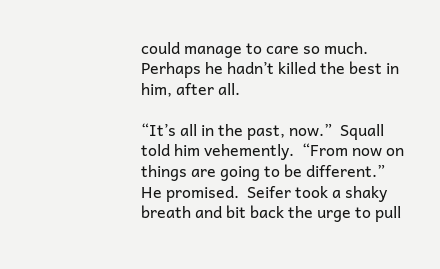could manage to care so much.  Perhaps he hadn’t killed the best in him, after all.

“It’s all in the past, now.”  Squall told him vehemently.  “From now on things are going to be different.”  He promised.  Seifer took a shaky breath and bit back the urge to pull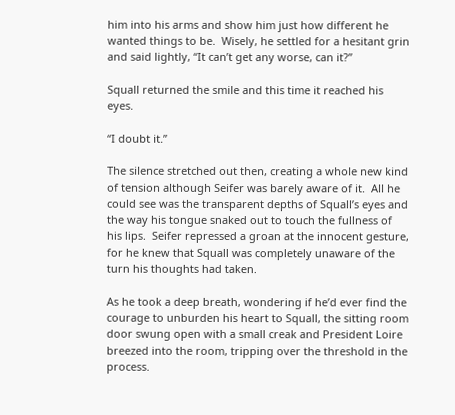him into his arms and show him just how different he wanted things to be.  Wisely, he settled for a hesitant grin and said lightly, “It can’t get any worse, can it?”

Squall returned the smile and this time it reached his eyes.

“I doubt it.”

The silence stretched out then, creating a whole new kind of tension although Seifer was barely aware of it.  All he could see was the transparent depths of Squall’s eyes and the way his tongue snaked out to touch the fullness of his lips.  Seifer repressed a groan at the innocent gesture, for he knew that Squall was completely unaware of the turn his thoughts had taken.

As he took a deep breath, wondering if he’d ever find the courage to unburden his heart to Squall, the sitting room door swung open with a small creak and President Loire breezed into the room, tripping over the threshold in the process.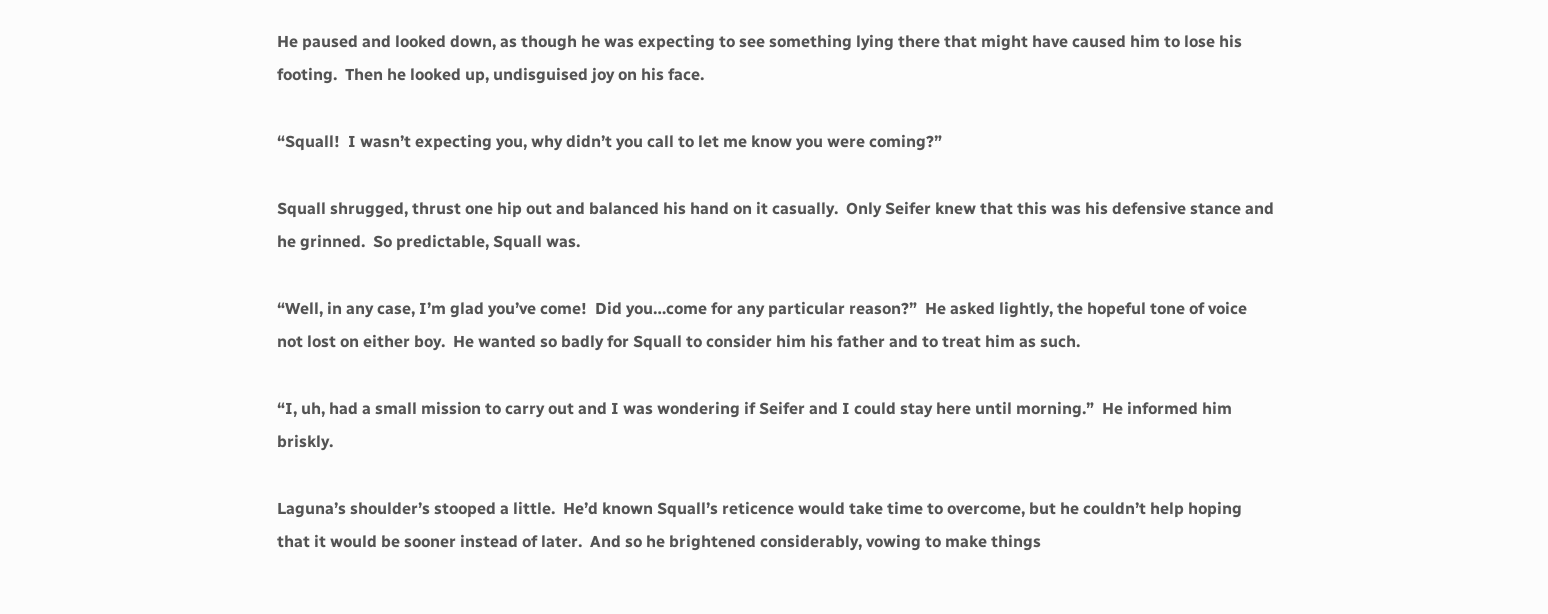He paused and looked down, as though he was expecting to see something lying there that might have caused him to lose his footing.  Then he looked up, undisguised joy on his face.

“Squall!  I wasn’t expecting you, why didn’t you call to let me know you were coming?”

Squall shrugged, thrust one hip out and balanced his hand on it casually.  Only Seifer knew that this was his defensive stance and he grinned.  So predictable, Squall was.

“Well, in any case, I’m glad you’ve come!  Did you…come for any particular reason?”  He asked lightly, the hopeful tone of voice not lost on either boy.  He wanted so badly for Squall to consider him his father and to treat him as such.

“I, uh, had a small mission to carry out and I was wondering if Seifer and I could stay here until morning.”  He informed him briskly.

Laguna’s shoulder’s stooped a little.  He’d known Squall’s reticence would take time to overcome, but he couldn’t help hoping that it would be sooner instead of later.  And so he brightened considerably, vowing to make things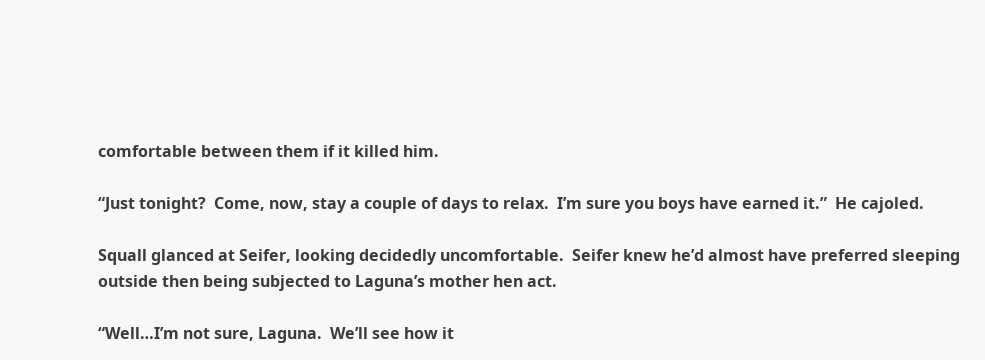comfortable between them if it killed him.

“Just tonight?  Come, now, stay a couple of days to relax.  I’m sure you boys have earned it.”  He cajoled.

Squall glanced at Seifer, looking decidedly uncomfortable.  Seifer knew he’d almost have preferred sleeping outside then being subjected to Laguna’s mother hen act.

“Well…I’m not sure, Laguna.  We’ll see how it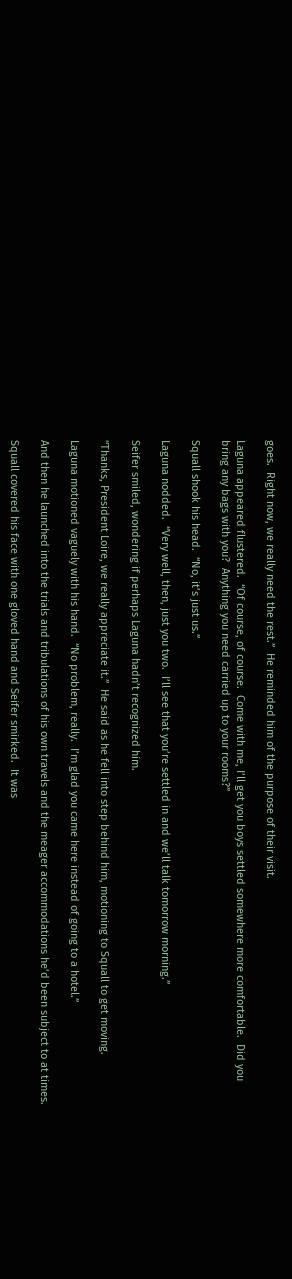goes.  Right now, we really need the rest.”  He reminded him of the purpose of their visit.

Laguna appeared flustered.  “Of course, of course.  Come with me, I’ll get you boys settled somewhere more comfortable.  Did you bring any bags with you?  Anything you need carried up to your rooms?”

Squall shook his head.  “No, it’s just us.”

Laguna nodded.  “Very well, then, just you two.  I’ll see that you’re settled in and we’ll talk tomorrow morning.”

Seifer smiled, wondering if perhaps Laguna hadn’t recognized him.

“Thanks, President Loire, we really appreciate it.”  He said as he fell into step behind him, motioning to Squall to get moving.

Laguna motioned vaguely with his hand.  “No problem, really.  I’m glad you came here instead of going to a hotel.”

And then he launched into the trials and tribulations of his own travels and the meager accommodations he’d been subject to at times.

Squall covered his face with one gloved hand and Seifer smirked.  It was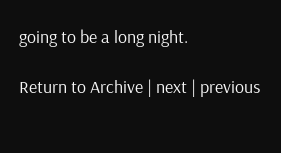going to be a long night.

Return to Archive | next | previous